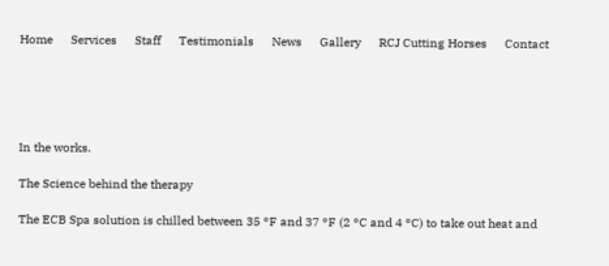Home      Services      Staff      Testimonials      News      Gallery      RCJ Cutting Horses      Contact





In the works.

The Science behind the therapy

The ECB Spa solution is chilled between 35 °F and 37 °F (2 °C and 4 °C) to take out heat and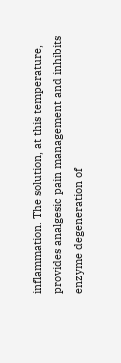inflammation. The solution, at this temperature, provides analgesic pain management and inhibits enzyme degeneration of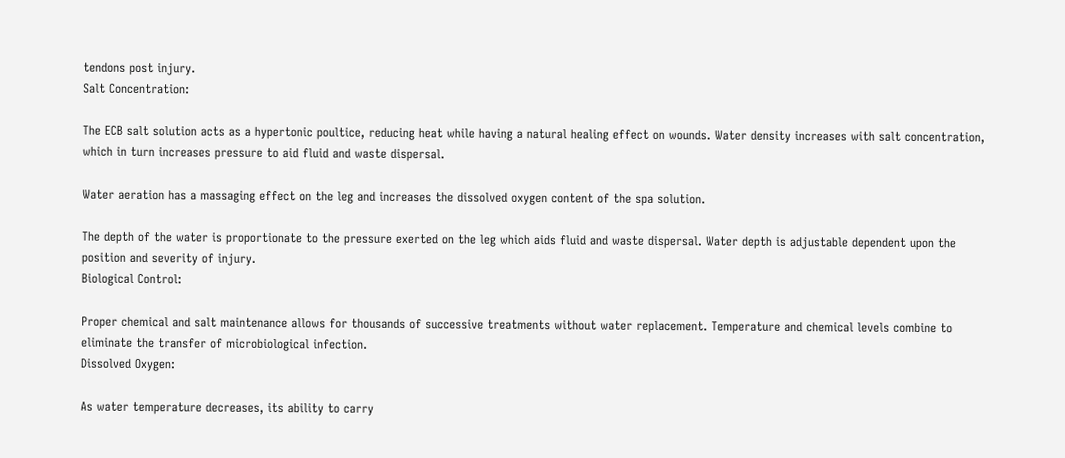tendons post injury.
Salt Concentration:

The ECB salt solution acts as a hypertonic poultice, reducing heat while having a natural healing effect on wounds. Water density increases with salt concentration, which in turn increases pressure to aid fluid and waste dispersal.

Water aeration has a massaging effect on the leg and increases the dissolved oxygen content of the spa solution.

The depth of the water is proportionate to the pressure exerted on the leg which aids fluid and waste dispersal. Water depth is adjustable dependent upon the position and severity of injury.
Biological Control:

Proper chemical and salt maintenance allows for thousands of successive treatments without water replacement. Temperature and chemical levels combine to eliminate the transfer of microbiological infection.
Dissolved Oxygen:

As water temperature decreases, its ability to carry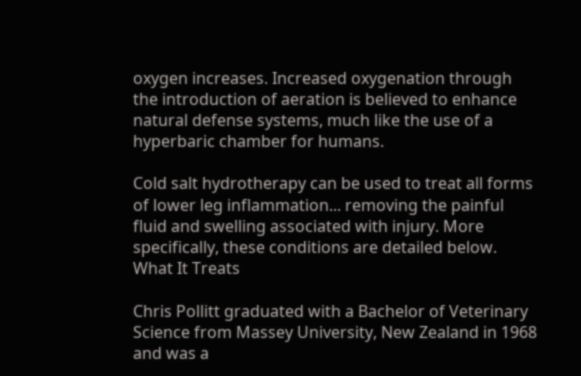oxygen increases. Increased oxygenation through the introduction of aeration is believed to enhance natural defense systems, much like the use of a hyperbaric chamber for humans.

Cold salt hydrotherapy can be used to treat all forms of lower leg inflammation... removing the painful fluid and swelling associated with injury. More specifically, these conditions are detailed below.
What It Treats

Chris Pollitt graduated with a Bachelor of Veterinary Science from Massey University, New Zealand in 1968 and was a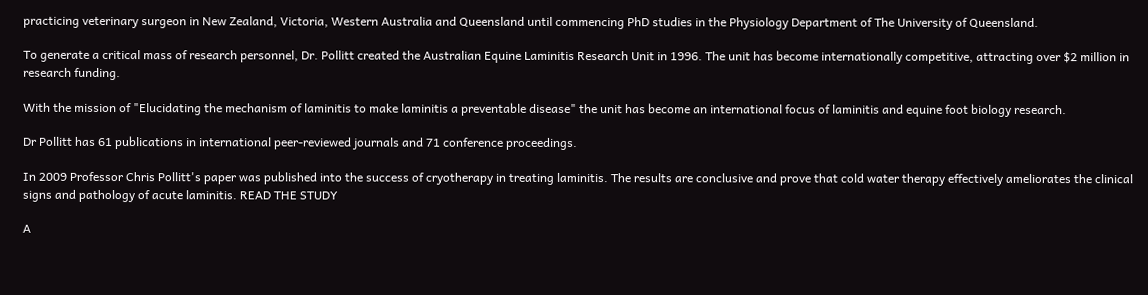practicing veterinary surgeon in New Zealand, Victoria, Western Australia and Queensland until commencing PhD studies in the Physiology Department of The University of Queensland.

To generate a critical mass of research personnel, Dr. Pollitt created the Australian Equine Laminitis Research Unit in 1996. The unit has become internationally competitive, attracting over $2 million in research funding.

With the mission of "Elucidating the mechanism of laminitis to make laminitis a preventable disease" the unit has become an international focus of laminitis and equine foot biology research.

Dr Pollitt has 61 publications in international peer-reviewed journals and 71 conference proceedings.

In 2009 Professor Chris Pollitt's paper was published into the success of cryotherapy in treating laminitis. The results are conclusive and prove that cold water therapy effectively ameliorates the clinical signs and pathology of acute laminitis. READ THE STUDY

A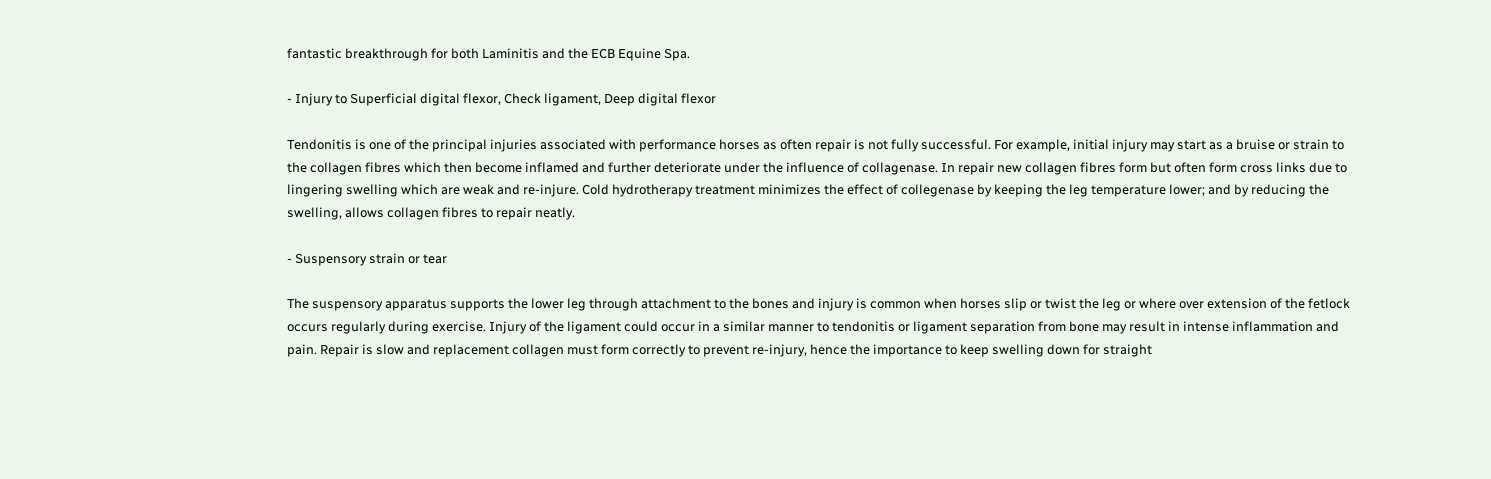fantastic breakthrough for both Laminitis and the ECB Equine Spa.

- Injury to Superficial digital flexor, Check ligament, Deep digital flexor

Tendonitis is one of the principal injuries associated with performance horses as often repair is not fully successful. For example, initial injury may start as a bruise or strain to the collagen fibres which then become inflamed and further deteriorate under the influence of collagenase. In repair new collagen fibres form but often form cross links due to lingering swelling which are weak and re-injure. Cold hydrotherapy treatment minimizes the effect of collegenase by keeping the leg temperature lower; and by reducing the swelling, allows collagen fibres to repair neatly.

- Suspensory strain or tear

The suspensory apparatus supports the lower leg through attachment to the bones and injury is common when horses slip or twist the leg or where over extension of the fetlock occurs regularly during exercise. Injury of the ligament could occur in a similar manner to tendonitis or ligament separation from bone may result in intense inflammation and pain. Repair is slow and replacement collagen must form correctly to prevent re-injury, hence the importance to keep swelling down for straight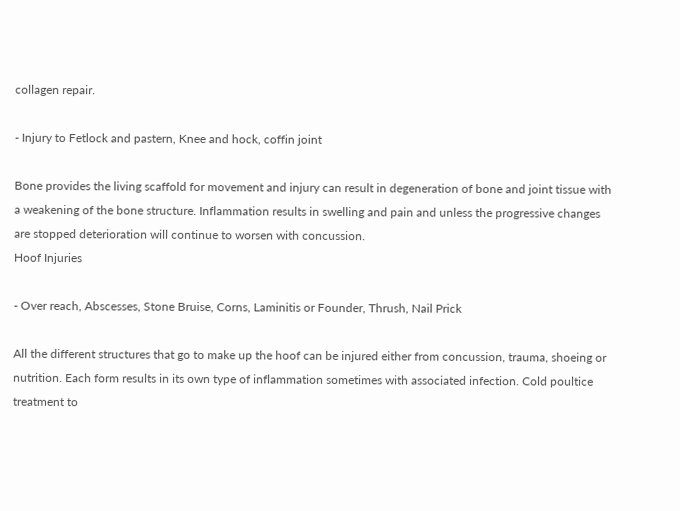collagen repair.

- Injury to Fetlock and pastern, Knee and hock, coffin joint

Bone provides the living scaffold for movement and injury can result in degeneration of bone and joint tissue with a weakening of the bone structure. Inflammation results in swelling and pain and unless the progressive changes are stopped deterioration will continue to worsen with concussion.
Hoof Injuries

- Over reach, Abscesses, Stone Bruise, Corns, Laminitis or Founder, Thrush, Nail Prick

All the different structures that go to make up the hoof can be injured either from concussion, trauma, shoeing or nutrition. Each form results in its own type of inflammation sometimes with associated infection. Cold poultice treatment to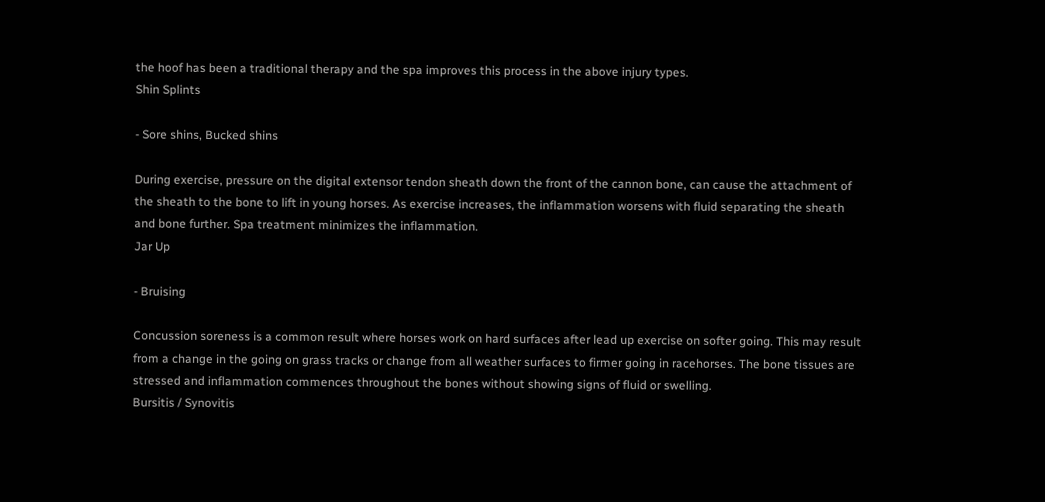the hoof has been a traditional therapy and the spa improves this process in the above injury types.
Shin Splints

- Sore shins, Bucked shins

During exercise, pressure on the digital extensor tendon sheath down the front of the cannon bone, can cause the attachment of the sheath to the bone to lift in young horses. As exercise increases, the inflammation worsens with fluid separating the sheath and bone further. Spa treatment minimizes the inflammation.
Jar Up

- Bruising

Concussion soreness is a common result where horses work on hard surfaces after lead up exercise on softer going. This may result from a change in the going on grass tracks or change from all weather surfaces to firmer going in racehorses. The bone tissues are stressed and inflammation commences throughout the bones without showing signs of fluid or swelling.
Bursitis / Synovitis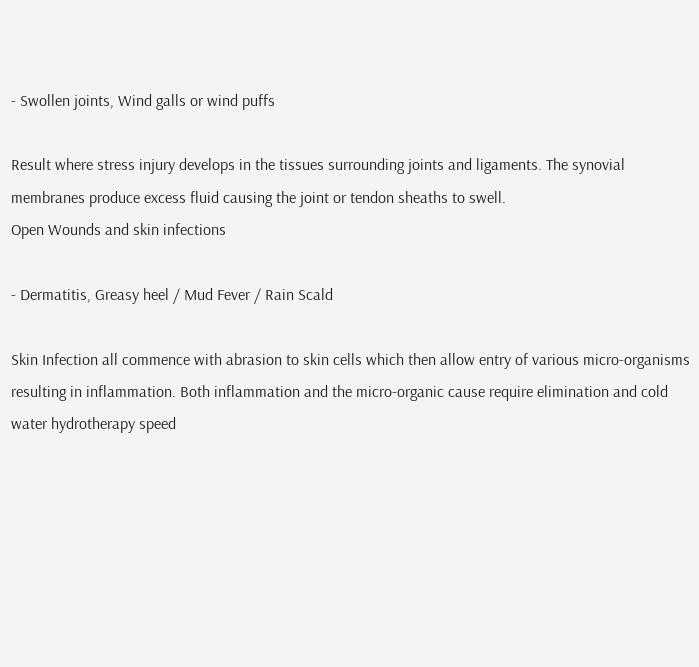- Swollen joints, Wind galls or wind puffs

Result where stress injury develops in the tissues surrounding joints and ligaments. The synovial membranes produce excess fluid causing the joint or tendon sheaths to swell.
Open Wounds and skin infections

- Dermatitis, Greasy heel / Mud Fever / Rain Scald

Skin Infection all commence with abrasion to skin cells which then allow entry of various micro-organisms resulting in inflammation. Both inflammation and the micro-organic cause require elimination and cold water hydrotherapy speed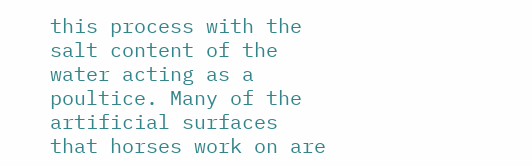this process with the salt content of the water acting as a poultice. Many of the artificial surfaces that horses work on are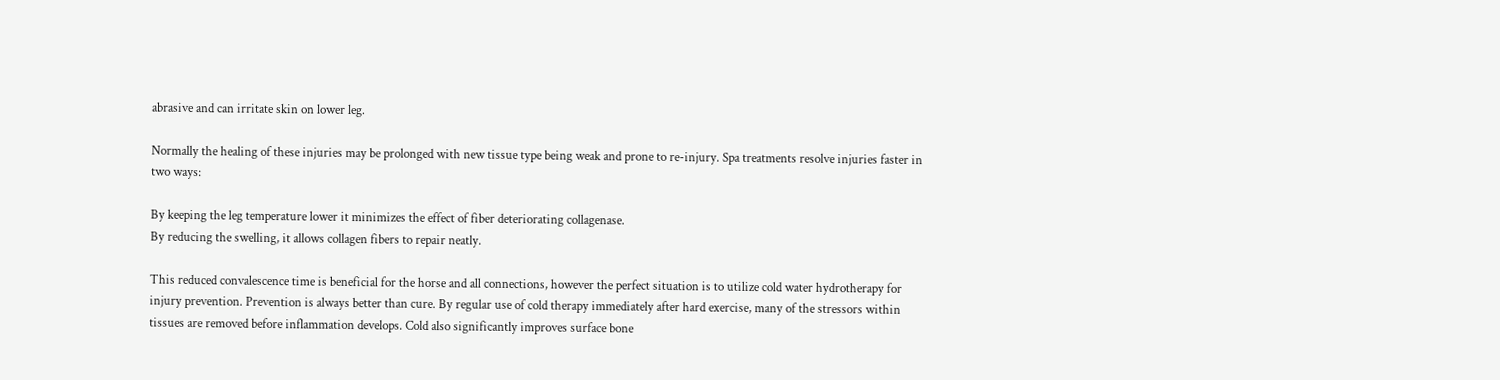abrasive and can irritate skin on lower leg.

Normally the healing of these injuries may be prolonged with new tissue type being weak and prone to re-injury. Spa treatments resolve injuries faster in two ways:

By keeping the leg temperature lower it minimizes the effect of fiber deteriorating collagenase.
By reducing the swelling, it allows collagen fibers to repair neatly.

This reduced convalescence time is beneficial for the horse and all connections, however the perfect situation is to utilize cold water hydrotherapy for injury prevention. Prevention is always better than cure. By regular use of cold therapy immediately after hard exercise, many of the stressors within tissues are removed before inflammation develops. Cold also significantly improves surface bone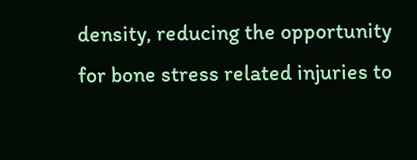density, reducing the opportunity for bone stress related injuries to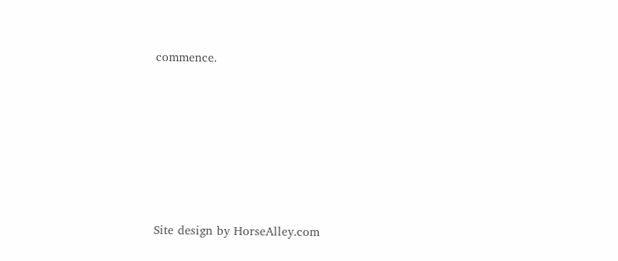commence.






Site design by HorseAlley.com